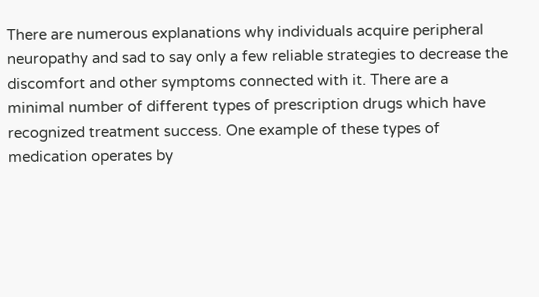There are numerous explanations why individuals acquire peripheral neuropathy and sad to say only a few reliable strategies to decrease the discomfort and other symptoms connected with it. There are a minimal number of different types of prescription drugs which have recognized treatment success. One example of these types of medication operates by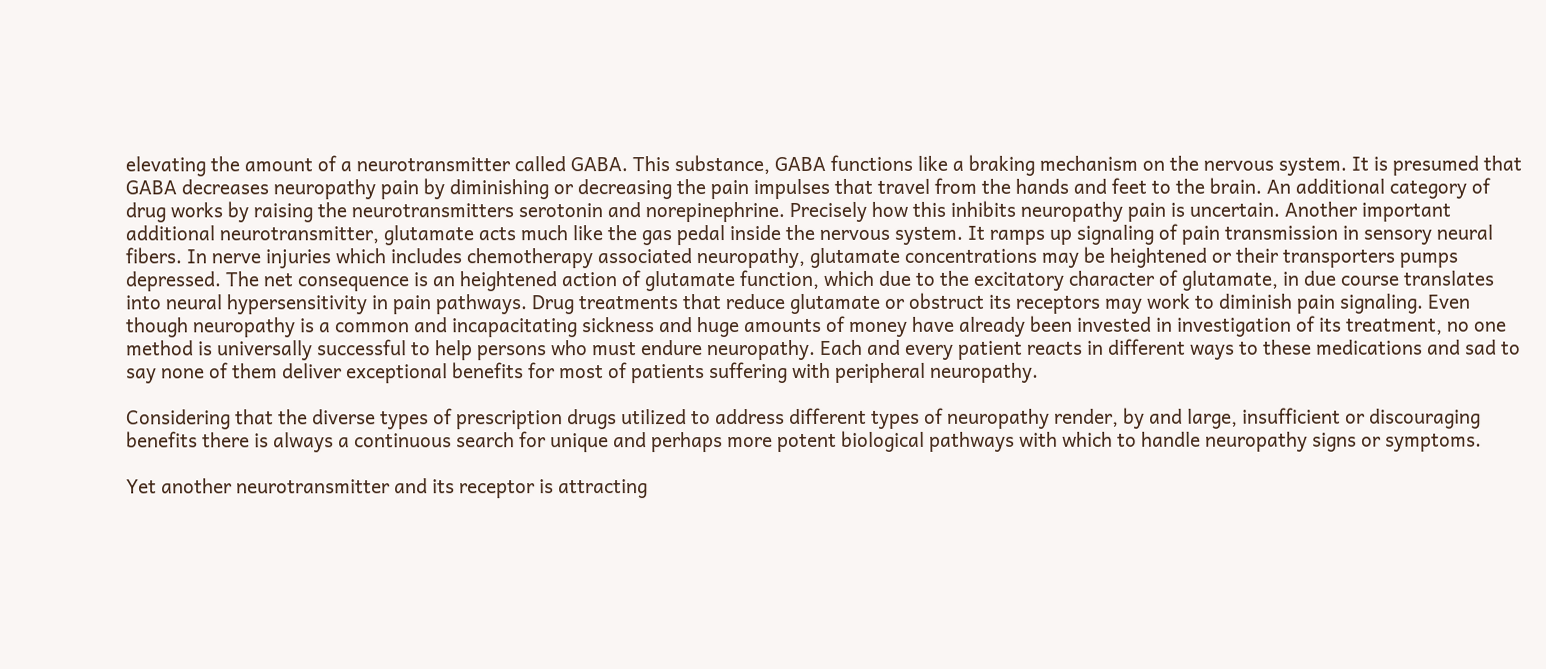elevating the amount of a neurotransmitter called GABA. This substance, GABA functions like a braking mechanism on the nervous system. It is presumed that GABA decreases neuropathy pain by diminishing or decreasing the pain impulses that travel from the hands and feet to the brain. An additional category of drug works by raising the neurotransmitters serotonin and norepinephrine. Precisely how this inhibits neuropathy pain is uncertain. Another important additional neurotransmitter, glutamate acts much like the gas pedal inside the nervous system. It ramps up signaling of pain transmission in sensory neural fibers. In nerve injuries which includes chemotherapy associated neuropathy, glutamate concentrations may be heightened or their transporters pumps depressed. The net consequence is an heightened action of glutamate function, which due to the excitatory character of glutamate, in due course translates into neural hypersensitivity in pain pathways. Drug treatments that reduce glutamate or obstruct its receptors may work to diminish pain signaling. Even though neuropathy is a common and incapacitating sickness and huge amounts of money have already been invested in investigation of its treatment, no one method is universally successful to help persons who must endure neuropathy. Each and every patient reacts in different ways to these medications and sad to say none of them deliver exceptional benefits for most of patients suffering with peripheral neuropathy.

Considering that the diverse types of prescription drugs utilized to address different types of neuropathy render, by and large, insufficient or discouraging benefits there is always a continuous search for unique and perhaps more potent biological pathways with which to handle neuropathy signs or symptoms.

Yet another neurotransmitter and its receptor is attracting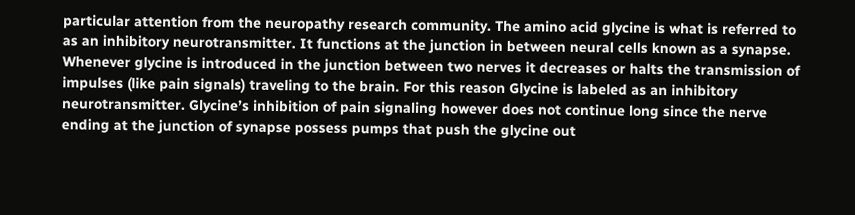particular attention from the neuropathy research community. The amino acid glycine is what is referred to as an inhibitory neurotransmitter. It functions at the junction in between neural cells known as a synapse. Whenever glycine is introduced in the junction between two nerves it decreases or halts the transmission of impulses (like pain signals) traveling to the brain. For this reason Glycine is labeled as an inhibitory neurotransmitter. Glycine’s inhibition of pain signaling however does not continue long since the nerve ending at the junction of synapse possess pumps that push the glycine out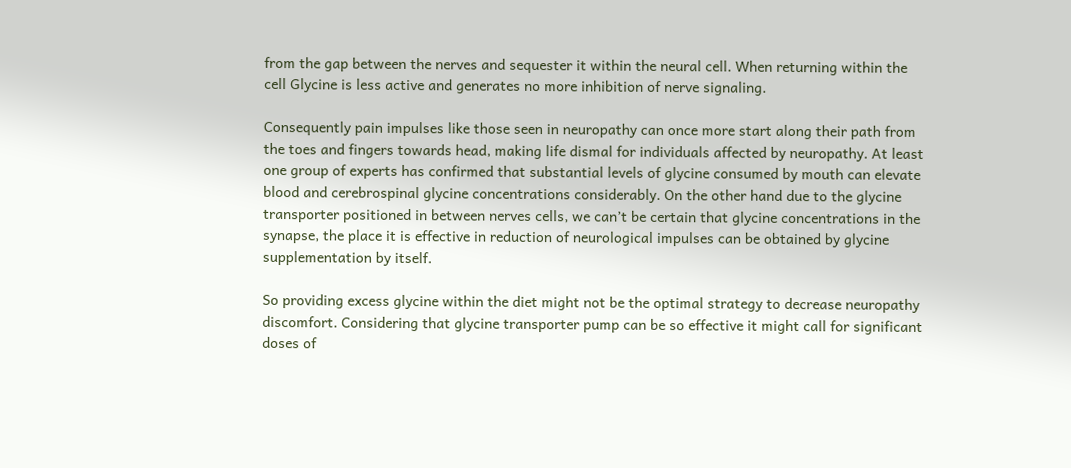from the gap between the nerves and sequester it within the neural cell. When returning within the cell Glycine is less active and generates no more inhibition of nerve signaling.

Consequently pain impulses like those seen in neuropathy can once more start along their path from the toes and fingers towards head, making life dismal for individuals affected by neuropathy. At least one group of experts has confirmed that substantial levels of glycine consumed by mouth can elevate blood and cerebrospinal glycine concentrations considerably. On the other hand due to the glycine transporter positioned in between nerves cells, we can’t be certain that glycine concentrations in the synapse, the place it is effective in reduction of neurological impulses can be obtained by glycine supplementation by itself.

So providing excess glycine within the diet might not be the optimal strategy to decrease neuropathy discomfort. Considering that glycine transporter pump can be so effective it might call for significant doses of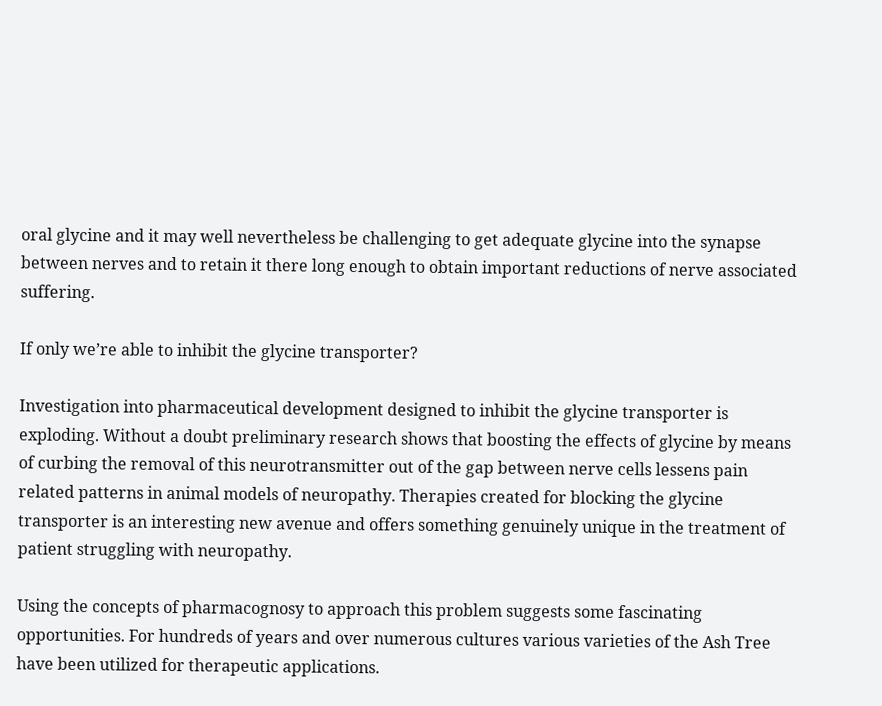oral glycine and it may well nevertheless be challenging to get adequate glycine into the synapse between nerves and to retain it there long enough to obtain important reductions of nerve associated suffering.

If only we’re able to inhibit the glycine transporter?

Investigation into pharmaceutical development designed to inhibit the glycine transporter is exploding. Without a doubt preliminary research shows that boosting the effects of glycine by means of curbing the removal of this neurotransmitter out of the gap between nerve cells lessens pain related patterns in animal models of neuropathy. Therapies created for blocking the glycine transporter is an interesting new avenue and offers something genuinely unique in the treatment of patient struggling with neuropathy.

Using the concepts of pharmacognosy to approach this problem suggests some fascinating opportunities. For hundreds of years and over numerous cultures various varieties of the Ash Tree have been utilized for therapeutic applications.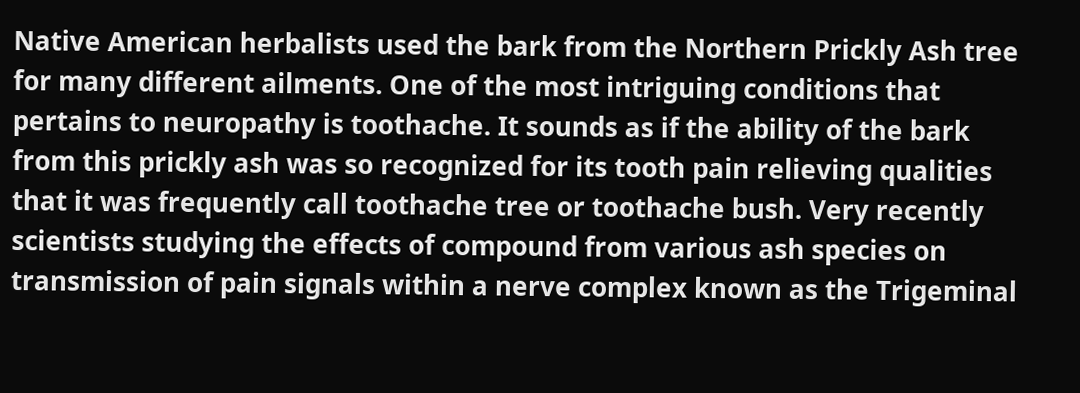Native American herbalists used the bark from the Northern Prickly Ash tree for many different ailments. One of the most intriguing conditions that pertains to neuropathy is toothache. It sounds as if the ability of the bark from this prickly ash was so recognized for its tooth pain relieving qualities that it was frequently call toothache tree or toothache bush. Very recently scientists studying the effects of compound from various ash species on transmission of pain signals within a nerve complex known as the Trigeminal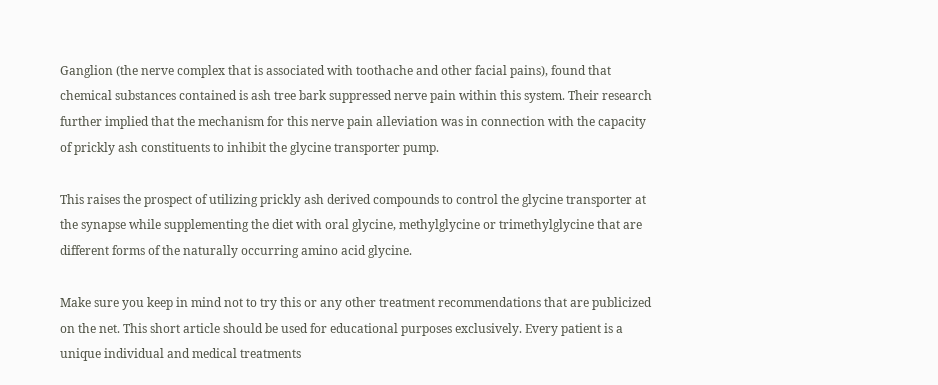Ganglion (the nerve complex that is associated with toothache and other facial pains), found that chemical substances contained is ash tree bark suppressed nerve pain within this system. Their research further implied that the mechanism for this nerve pain alleviation was in connection with the capacity of prickly ash constituents to inhibit the glycine transporter pump.

This raises the prospect of utilizing prickly ash derived compounds to control the glycine transporter at the synapse while supplementing the diet with oral glycine, methylglycine or trimethylglycine that are different forms of the naturally occurring amino acid glycine.

Make sure you keep in mind not to try this or any other treatment recommendations that are publicized on the net. This short article should be used for educational purposes exclusively. Every patient is a unique individual and medical treatments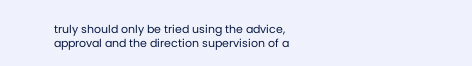truly should only be tried using the advice, approval and the direction supervision of a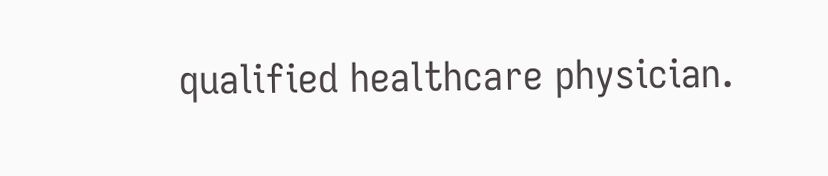qualified healthcare physician.